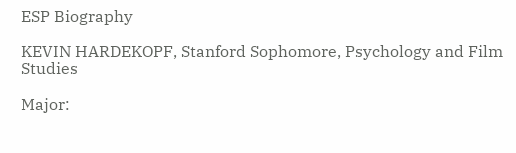ESP Biography

KEVIN HARDEKOPF, Stanford Sophomore, Psychology and Film Studies

Major: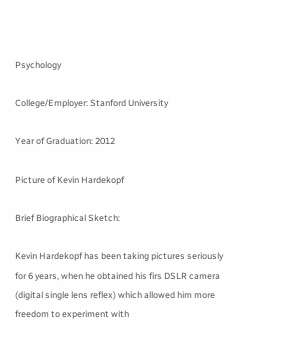Psychology

College/Employer: Stanford University

Year of Graduation: 2012

Picture of Kevin Hardekopf

Brief Biographical Sketch:

Kevin Hardekopf has been taking pictures seriously for 6 years, when he obtained his firs DSLR camera (digital single lens reflex) which allowed him more freedom to experiment with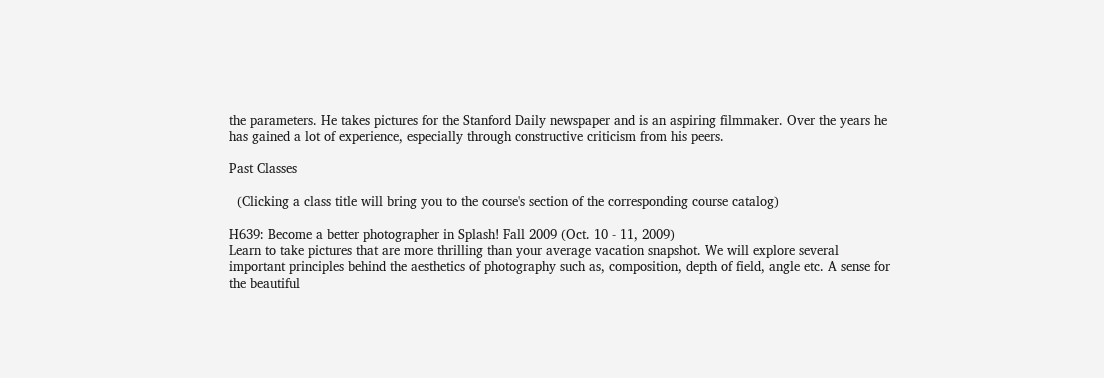the parameters. He takes pictures for the Stanford Daily newspaper and is an aspiring filmmaker. Over the years he has gained a lot of experience, especially through constructive criticism from his peers.

Past Classes

  (Clicking a class title will bring you to the course's section of the corresponding course catalog)

H639: Become a better photographer in Splash! Fall 2009 (Oct. 10 - 11, 2009)
Learn to take pictures that are more thrilling than your average vacation snapshot. We will explore several important principles behind the aesthetics of photography such as, composition, depth of field, angle etc. A sense for the beautiful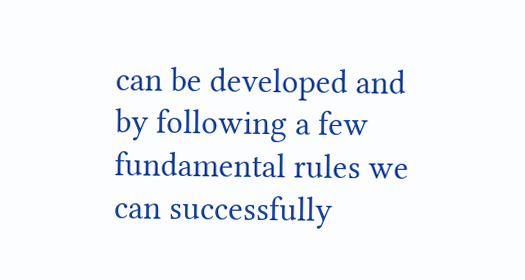can be developed and by following a few fundamental rules we can successfully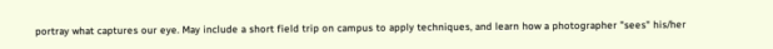portray what captures our eye. May include a short field trip on campus to apply techniques, and learn how a photographer "sees" his/her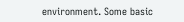environment. Some basic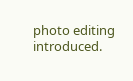photo editing introduced.